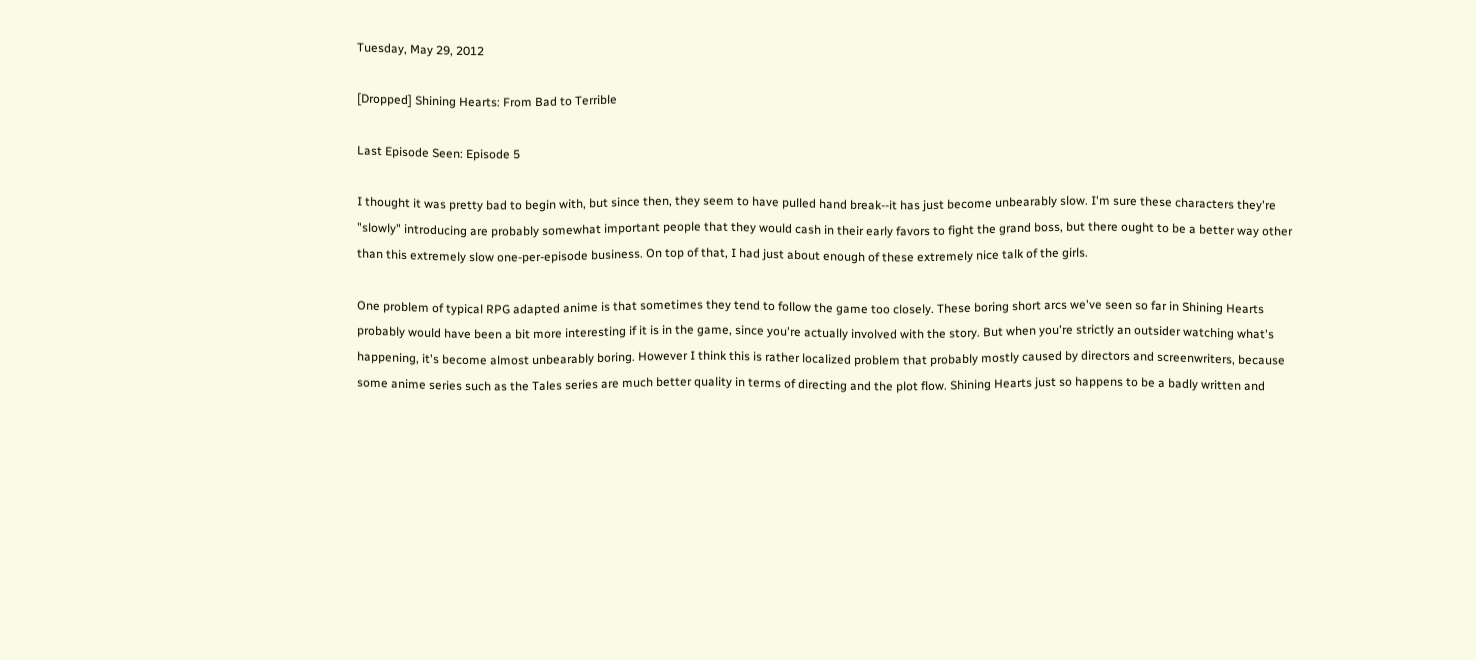Tuesday, May 29, 2012

[Dropped] Shining Hearts: From Bad to Terrible

Last Episode Seen: Episode 5

I thought it was pretty bad to begin with, but since then, they seem to have pulled hand break--it has just become unbearably slow. I'm sure these characters they're "slowly" introducing are probably somewhat important people that they would cash in their early favors to fight the grand boss, but there ought to be a better way other than this extremely slow one-per-episode business. On top of that, I had just about enough of these extremely nice talk of the girls.

One problem of typical RPG adapted anime is that sometimes they tend to follow the game too closely. These boring short arcs we've seen so far in Shining Hearts probably would have been a bit more interesting if it is in the game, since you're actually involved with the story. But when you're strictly an outsider watching what's happening, it's become almost unbearably boring. However I think this is rather localized problem that probably mostly caused by directors and screenwriters, because some anime series such as the Tales series are much better quality in terms of directing and the plot flow. Shining Hearts just so happens to be a badly written and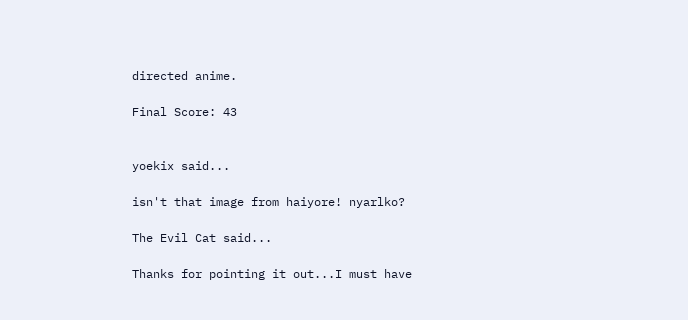directed anime.

Final Score: 43


yoekix said...

isn't that image from haiyore! nyarlko?

The Evil Cat said...

Thanks for pointing it out...I must have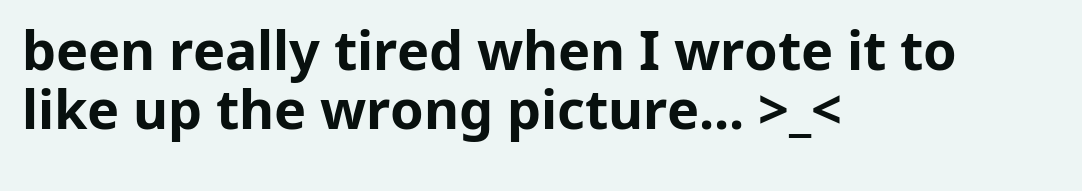been really tired when I wrote it to like up the wrong picture... >_<